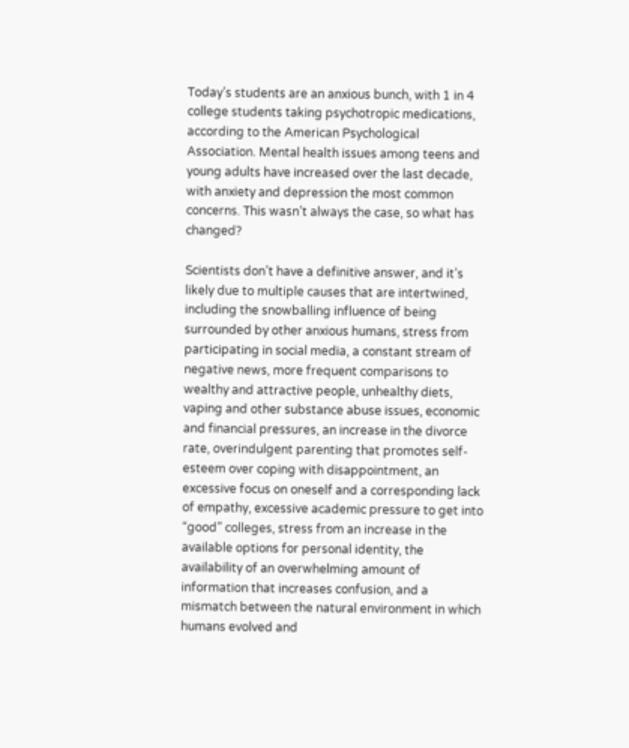Today’s students are an anxious bunch, with 1 in 4 college students taking psychotropic medications, according to the American Psychological Association. Mental health issues among teens and young adults have increased over the last decade, with anxiety and depression the most common concerns. This wasn’t always the case, so what has changed?

Scientists don’t have a definitive answer, and it’s likely due to multiple causes that are intertwined, including the snowballing influence of being surrounded by other anxious humans, stress from participating in social media, a constant stream of negative news, more frequent comparisons to wealthy and attractive people, unhealthy diets, vaping and other substance abuse issues, economic and financial pressures, an increase in the divorce rate, overindulgent parenting that promotes self-esteem over coping with disappointment, an excessive focus on oneself and a corresponding lack of empathy, excessive academic pressure to get into “good” colleges, stress from an increase in the available options for personal identity, the availability of an overwhelming amount of information that increases confusion, and a mismatch between the natural environment in which humans evolved and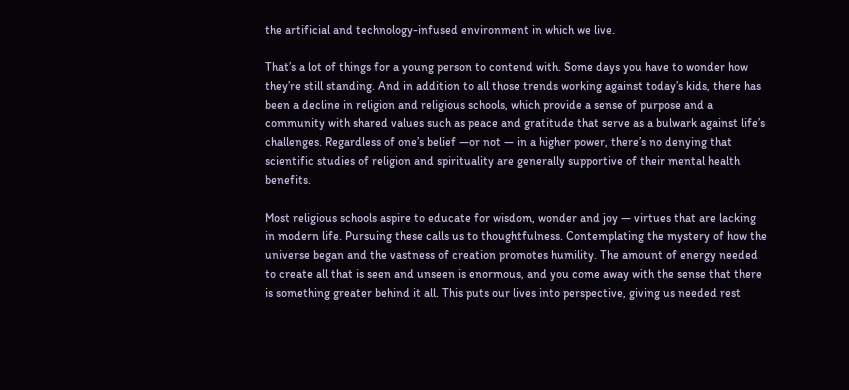the artificial and technology-infused environment in which we live.

That’s a lot of things for a young person to contend with. Some days you have to wonder how they’re still standing. And in addition to all those trends working against today’s kids, there has been a decline in religion and religious schools, which provide a sense of purpose and a community with shared values such as peace and gratitude that serve as a bulwark against life’s challenges. Regardless of one’s belief —or not — in a higher power, there’s no denying that scientific studies of religion and spirituality are generally supportive of their mental health benefits.

Most religious schools aspire to educate for wisdom, wonder and joy — virtues that are lacking in modern life. Pursuing these calls us to thoughtfulness. Contemplating the mystery of how the universe began and the vastness of creation promotes humility. The amount of energy needed to create all that is seen and unseen is enormous, and you come away with the sense that there is something greater behind it all. This puts our lives into perspective, giving us needed rest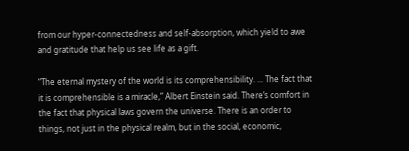from our hyper-connectedness and self-absorption, which yield to awe and gratitude that help us see life as a gift.

“The eternal mystery of the world is its comprehensibility. ... The fact that it is comprehensible is a miracle,” Albert Einstein said. There’s comfort in the fact that physical laws govern the universe. There is an order to things, not just in the physical realm, but in the social, economic,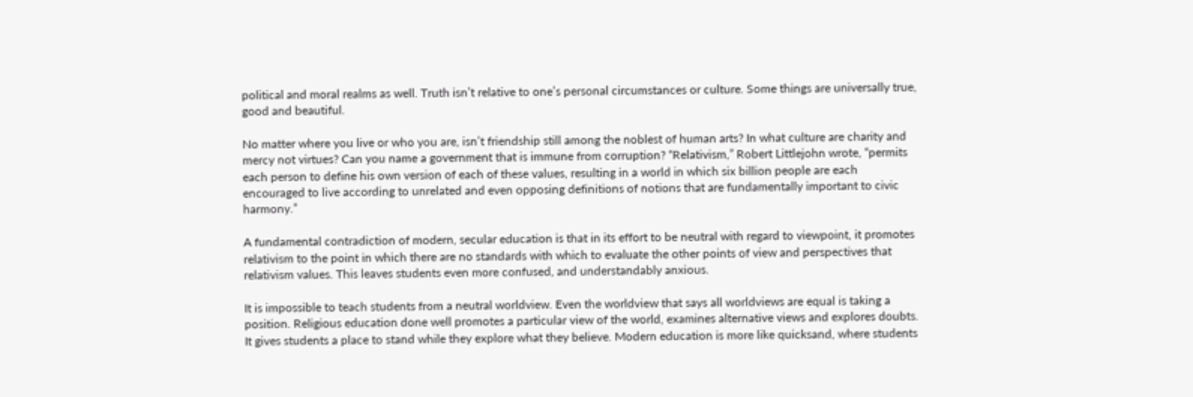political and moral realms as well. Truth isn’t relative to one’s personal circumstances or culture. Some things are universally true, good and beautiful.

No matter where you live or who you are, isn’t friendship still among the noblest of human arts? In what culture are charity and mercy not virtues? Can you name a government that is immune from corruption? “Relativism,” Robert Littlejohn wrote, “permits each person to define his own version of each of these values, resulting in a world in which six billion people are each encouraged to live according to unrelated and even opposing definitions of notions that are fundamentally important to civic harmony.”

A fundamental contradiction of modern, secular education is that in its effort to be neutral with regard to viewpoint, it promotes relativism to the point in which there are no standards with which to evaluate the other points of view and perspectives that relativism values. This leaves students even more confused, and understandably anxious.

It is impossible to teach students from a neutral worldview. Even the worldview that says all worldviews are equal is taking a position. Religious education done well promotes a particular view of the world, examines alternative views and explores doubts. It gives students a place to stand while they explore what they believe. Modern education is more like quicksand, where students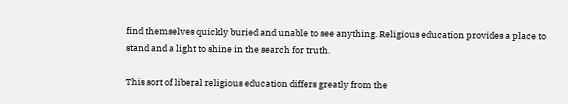find themselves quickly buried and unable to see anything. Religious education provides a place to stand and a light to shine in the search for truth.

This sort of liberal religious education differs greatly from the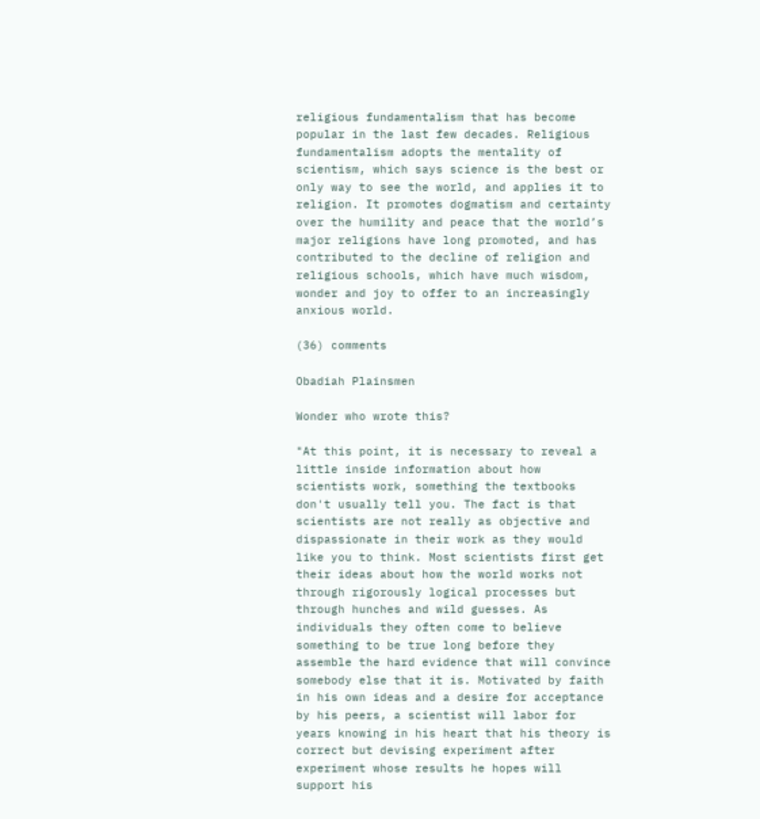religious fundamentalism that has become popular in the last few decades. Religious fundamentalism adopts the mentality of scientism, which says science is the best or only way to see the world, and applies it to religion. It promotes dogmatism and certainty over the humility and peace that the world’s major religions have long promoted, and has contributed to the decline of religion and religious schools, which have much wisdom, wonder and joy to offer to an increasingly anxious world.

(36) comments

Obadiah Plainsmen

Wonder who wrote this?

"At this point, it is necessary to reveal a little inside information about how scientists work, something the textbooks don't usually tell you. The fact is that scientists are not really as objective and dispassionate in their work as they would like you to think. Most scientists first get their ideas about how the world works not through rigorously logical processes but through hunches and wild guesses. As individuals they often come to believe something to be true long before they assemble the hard evidence that will convince somebody else that it is. Motivated by faith in his own ideas and a desire for acceptance by his peers, a scientist will labor for years knowing in his heart that his theory is correct but devising experiment after experiment whose results he hopes will support his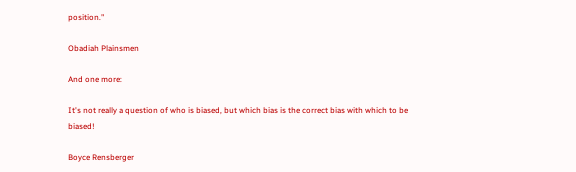position."

Obadiah Plainsmen

And one more:

It's not really a question of who is biased, but which bias is the correct bias with which to be biased!

Boyce Rensberger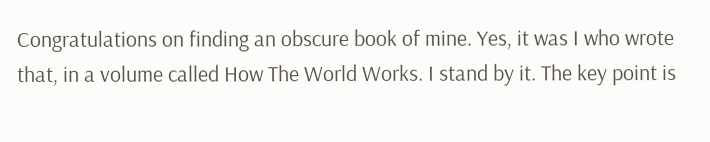Congratulations on finding an obscure book of mine. Yes, it was I who wrote that, in a volume called How The World Works. I stand by it. The key point is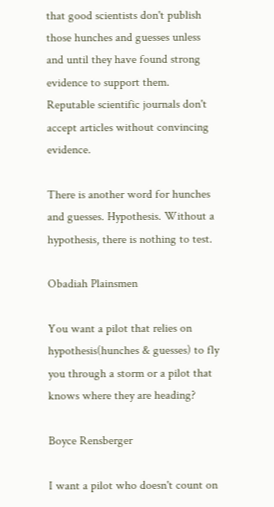that good scientists don't publish those hunches and guesses unless and until they have found strong evidence to support them. Reputable scientific journals don't accept articles without convincing evidence.

There is another word for hunches and guesses. Hypothesis. Without a hypothesis, there is nothing to test.

Obadiah Plainsmen

You want a pilot that relies on hypothesis(hunches & guesses) to fly you through a storm or a pilot that knows where they are heading?

Boyce Rensberger

I want a pilot who doesn't count on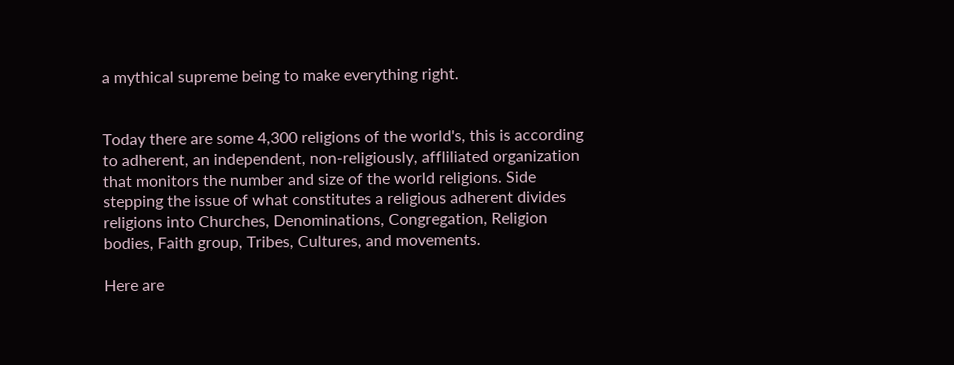a mythical supreme being to make everything right.


Today there are some 4,300 religions of the world's, this is according to adherent, an independent, non-religiously, affliliated organization that monitors the number and size of the world religions. Side stepping the issue of what constitutes a religious adherent divides religions into Churches, Denominations, Congregation, Religion bodies, Faith group, Tribes, Cultures, and movements.

Here are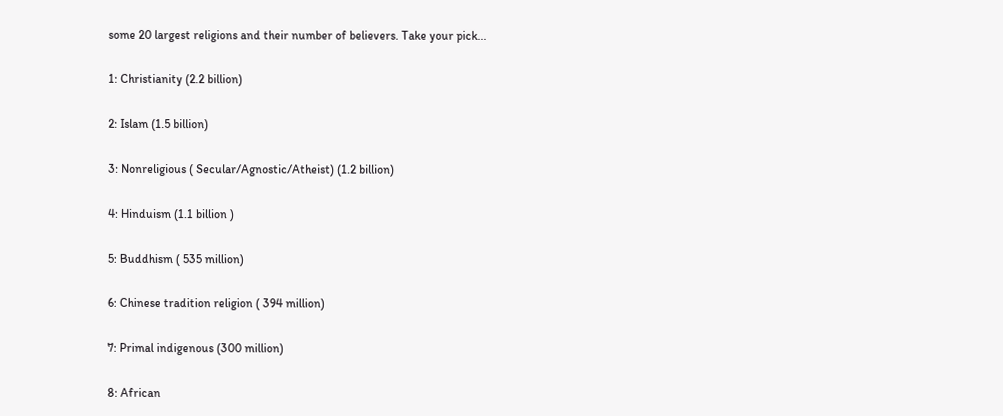some 20 largest religions and their number of believers. Take your pick...

1: Christianity (2.2 billion)

2: Islam (1.5 billion)

3: Nonreligious ( Secular/Agnostic/Atheist) (1.2 billion)

4: Hinduism (1.1 billion )

5: Buddhism ( 535 million)

6: Chinese tradition religion ( 394 million)

7: Primal indigenous (300 million)

8: African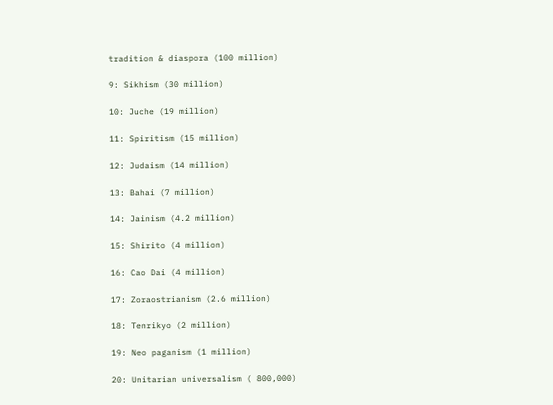tradition & diaspora (100 million)

9: Sikhism (30 million)

10: Juche (19 million)

11: Spiritism (15 million)

12: Judaism (14 million)

13: Bahai (7 million)

14: Jainism (4.2 million)

15: Shirito (4 million)

16: Cao Dai (4 million)

17: Zoraostrianism (2.6 million)

18: Tenrikyo (2 million)

19: Neo paganism (1 million)

20: Unitarian universalism ( 800,000)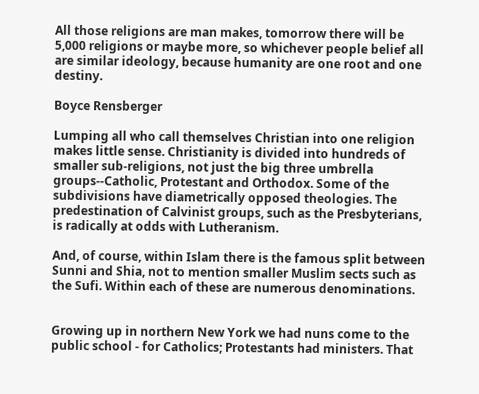All those religions are man makes, tomorrow there will be 5,000 religions or maybe more, so whichever people belief all are similar ideology, because humanity are one root and one destiny.

Boyce Rensberger

Lumping all who call themselves Christian into one religion makes little sense. Christianity is divided into hundreds of smaller sub-religions, not just the big three umbrella groups--Catholic, Protestant and Orthodox. Some of the subdivisions have diametrically opposed theologies. The predestination of Calvinist groups, such as the Presbyterians, is radically at odds with Lutheranism.

And, of course, within Islam there is the famous split between Sunni and Shia, not to mention smaller Muslim sects such as the Sufi. Within each of these are numerous denominations.


Growing up in northern New York we had nuns come to the public school - for Catholics; Protestants had ministers. That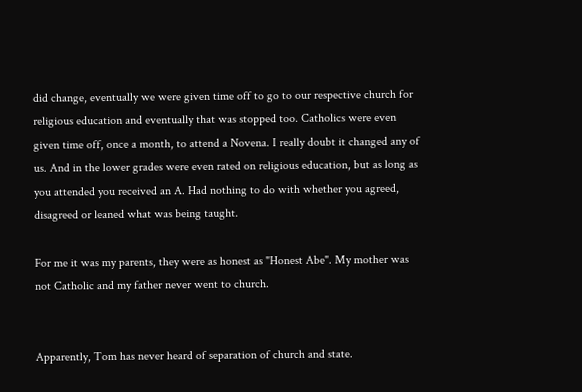did change, eventually we were given time off to go to our respective church for religious education and eventually that was stopped too. Catholics were even given time off, once a month, to attend a Novena. I really doubt it changed any of us. And in the lower grades were even rated on religious education, but as long as you attended you received an A. Had nothing to do with whether you agreed, disagreed or leaned what was being taught.

For me it was my parents, they were as honest as "Honest Abe". My mother was not Catholic and my father never went to church.


Apparently, Tom has never heard of separation of church and state.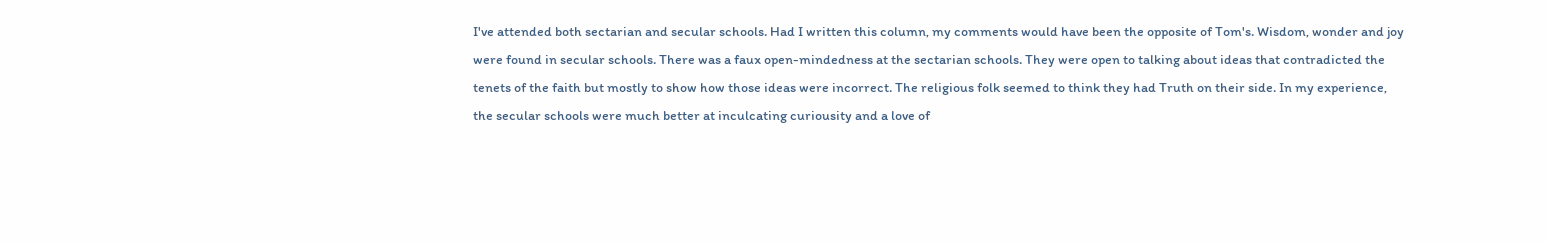I've attended both sectarian and secular schools. Had I written this column, my comments would have been the opposite of Tom's. Wisdom, wonder and joy were found in secular schools. There was a faux open-mindedness at the sectarian schools. They were open to talking about ideas that contradicted the tenets of the faith but mostly to show how those ideas were incorrect. The religious folk seemed to think they had Truth on their side. In my experience, the secular schools were much better at inculcating curiousity and a love of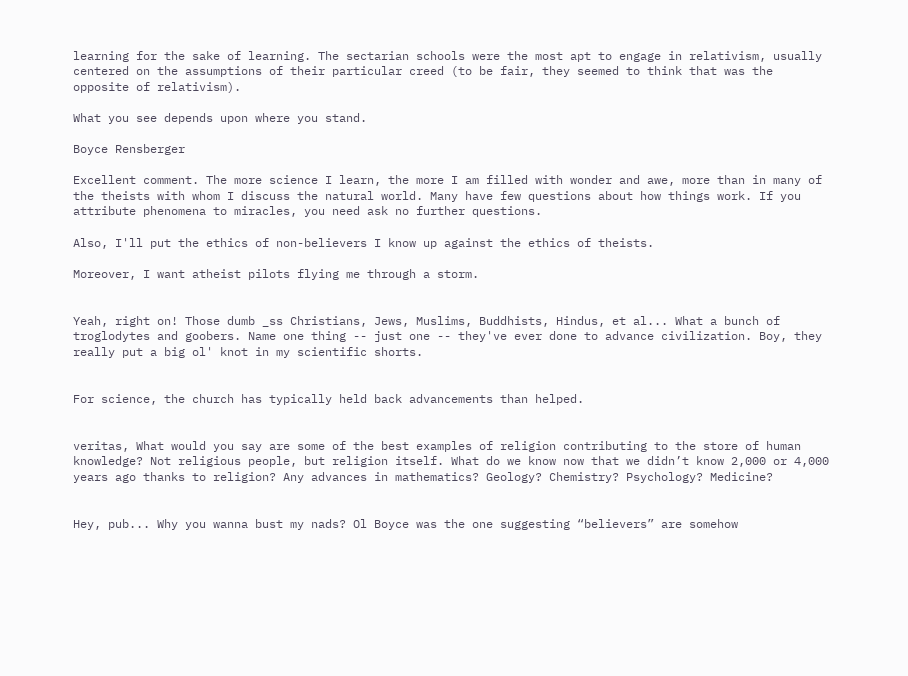learning for the sake of learning. The sectarian schools were the most apt to engage in relativism, usually centered on the assumptions of their particular creed (to be fair, they seemed to think that was the opposite of relativism).

What you see depends upon where you stand.

Boyce Rensberger

Excellent comment. The more science I learn, the more I am filled with wonder and awe, more than in many of the theists with whom I discuss the natural world. Many have few questions about how things work. If you attribute phenomena to miracles, you need ask no further questions.

Also, I'll put the ethics of non-believers I know up against the ethics of theists.

Moreover, I want atheist pilots flying me through a storm.


Yeah, right on! Those dumb _ss Christians, Jews, Muslims, Buddhists, Hindus, et al... What a bunch of troglodytes and goobers. Name one thing -- just one -- they've ever done to advance civilization. Boy, they really put a big ol' knot in my scientific shorts.


For science, the church has typically held back advancements than helped.


veritas, What would you say are some of the best examples of religion contributing to the store of human knowledge? Not religious people, but religion itself. What do we know now that we didn’t know 2,000 or 4,000 years ago thanks to religion? Any advances in mathematics? Geology? Chemistry? Psychology? Medicine?


Hey, pub... Why you wanna bust my nads? Ol Boyce was the one suggesting “believers” are somehow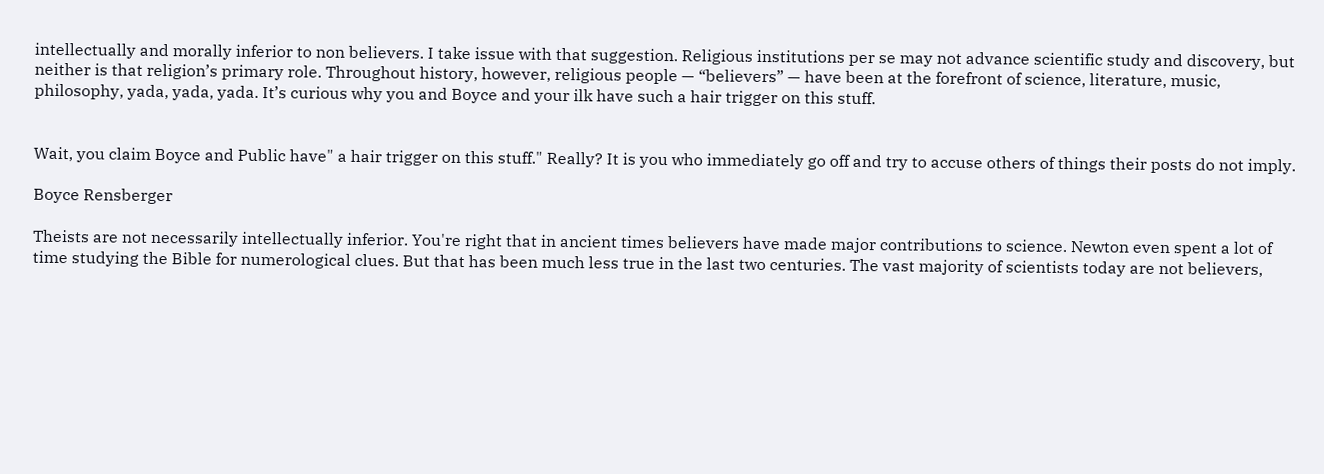intellectually and morally inferior to non believers. I take issue with that suggestion. Religious institutions per se may not advance scientific study and discovery, but neither is that religion’s primary role. Throughout history, however, religious people — “believers” — have been at the forefront of science, literature, music, philosophy, yada, yada, yada. It’s curious why you and Boyce and your ilk have such a hair trigger on this stuff.


Wait, you claim Boyce and Public have" a hair trigger on this stuff." Really? It is you who immediately go off and try to accuse others of things their posts do not imply.

Boyce Rensberger

Theists are not necessarily intellectually inferior. You're right that in ancient times believers have made major contributions to science. Newton even spent a lot of time studying the Bible for numerological clues. But that has been much less true in the last two centuries. The vast majority of scientists today are not believers,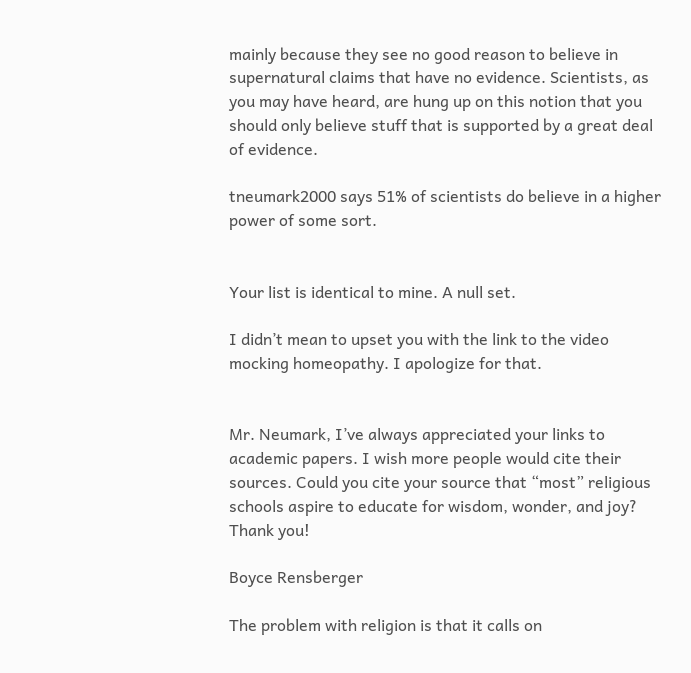mainly because they see no good reason to believe in supernatural claims that have no evidence. Scientists, as you may have heard, are hung up on this notion that you should only believe stuff that is supported by a great deal of evidence.

tneumark2000 says 51% of scientists do believe in a higher power of some sort.


Your list is identical to mine. A null set.

I didn’t mean to upset you with the link to the video mocking homeopathy. I apologize for that.


Mr. Neumark, I’ve always appreciated your links to academic papers. I wish more people would cite their sources. Could you cite your source that “most” religious schools aspire to educate for wisdom, wonder, and joy? Thank you!

Boyce Rensberger

The problem with religion is that it calls on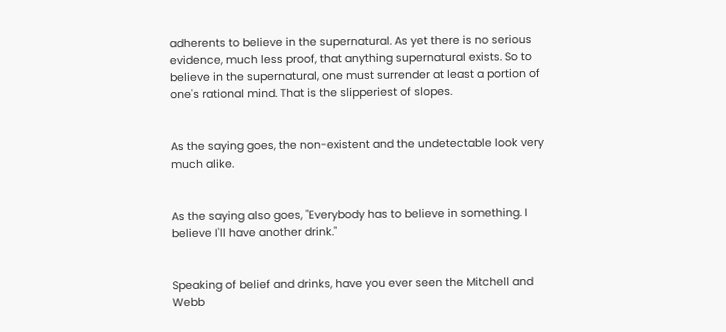adherents to believe in the supernatural. As yet there is no serious evidence, much less proof, that anything supernatural exists. So to believe in the supernatural, one must surrender at least a portion of one's rational mind. That is the slipperiest of slopes.


As the saying goes, the non-existent and the undetectable look very much alike.


As the saying also goes, "Everybody has to believe in something. I believe I'll have another drink."


Speaking of belief and drinks, have you ever seen the Mitchell and Webb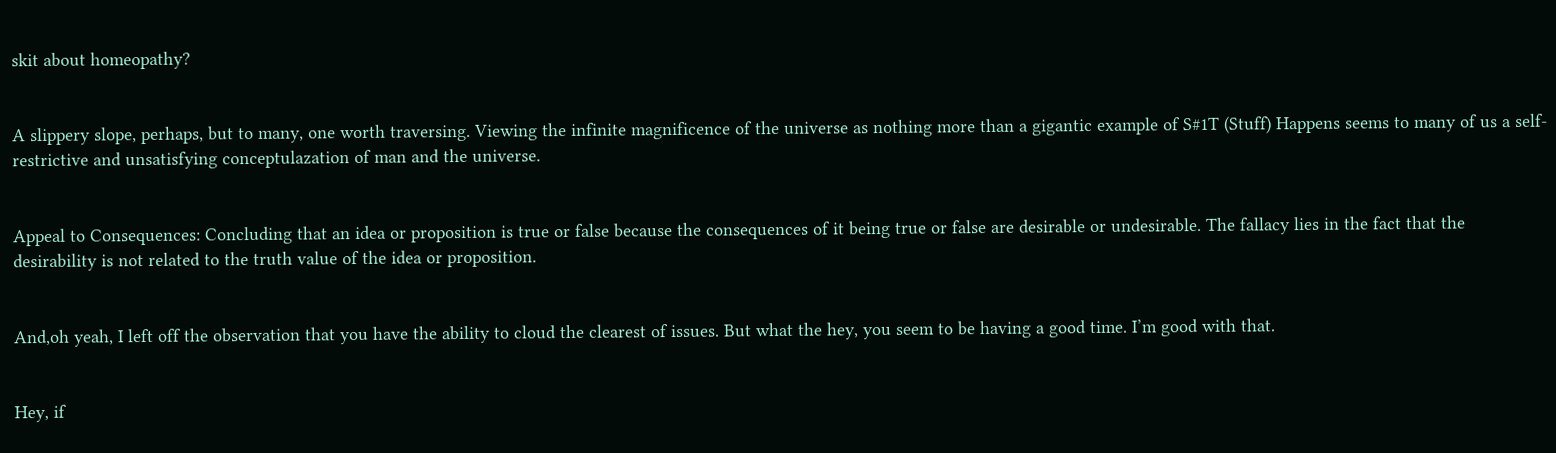skit about homeopathy?


A slippery slope, perhaps, but to many, one worth traversing. Viewing the infinite magnificence of the universe as nothing more than a gigantic example of S#1T (Stuff) Happens seems to many of us a self-restrictive and unsatisfying conceptulazation of man and the universe.


Appeal to Consequences: Concluding that an idea or proposition is true or false because the consequences of it being true or false are desirable or undesirable. The fallacy lies in the fact that the desirability is not related to the truth value of the idea or proposition.


And,oh yeah, I left off the observation that you have the ability to cloud the clearest of issues. But what the hey, you seem to be having a good time. I’m good with that.


Hey, if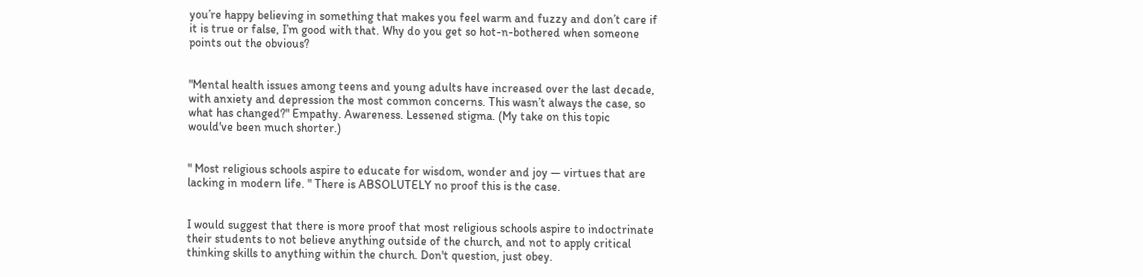you’re happy believing in something that makes you feel warm and fuzzy and don’t care if it is true or false, I’m good with that. Why do you get so hot-n-bothered when someone points out the obvious?


"Mental health issues among teens and young adults have increased over the last decade, with anxiety and depression the most common concerns. This wasn’t always the case, so what has changed?" Empathy. Awareness. Lessened stigma. (My take on this topic would've been much shorter.)


" Most religious schools aspire to educate for wisdom, wonder and joy — virtues that are lacking in modern life. " There is ABSOLUTELY no proof this is the case.


I would suggest that there is more proof that most religious schools aspire to indoctrinate their students to not believe anything outside of the church, and not to apply critical thinking skills to anything within the church. Don't question, just obey.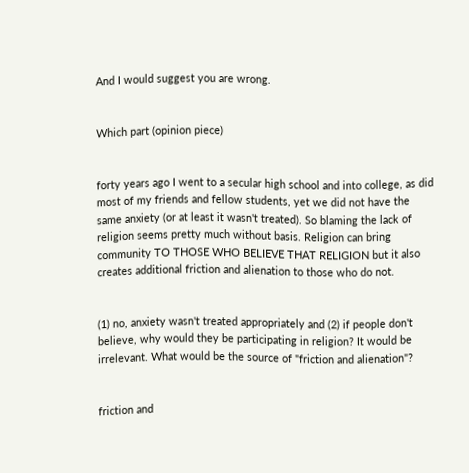And I would suggest you are wrong.


Which part (opinion piece)


forty years ago I went to a secular high school and into college, as did most of my friends and fellow students, yet we did not have the same anxiety (or at least it wasn't treated). So blaming the lack of religion seems pretty much without basis. Religion can bring community TO THOSE WHO BELIEVE THAT RELIGION but it also creates additional friction and alienation to those who do not.


(1) no, anxiety wasn't treated appropriately and (2) if people don't believe, why would they be participating in religion? It would be irrelevant. What would be the source of "friction and alienation"?


friction and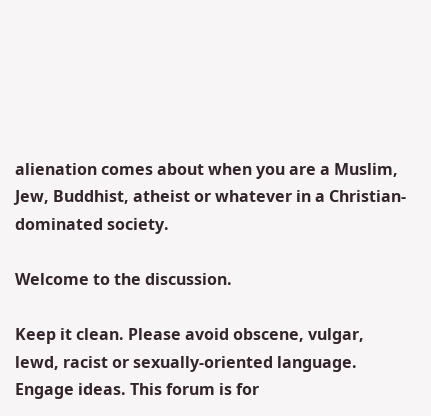alienation comes about when you are a Muslim, Jew, Buddhist, atheist or whatever in a Christian-dominated society.

Welcome to the discussion.

Keep it clean. Please avoid obscene, vulgar, lewd, racist or sexually-oriented language.
Engage ideas. This forum is for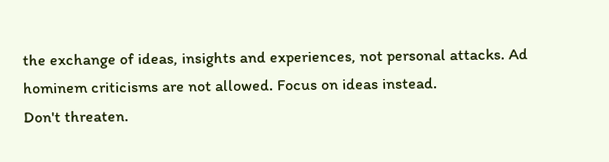the exchange of ideas, insights and experiences, not personal attacks. Ad hominem criticisms are not allowed. Focus on ideas instead.
Don't threaten.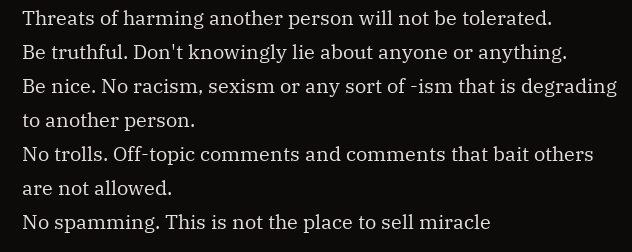Threats of harming another person will not be tolerated.
Be truthful. Don't knowingly lie about anyone or anything.
Be nice. No racism, sexism or any sort of -ism that is degrading to another person.
No trolls. Off-topic comments and comments that bait others are not allowed.
No spamming. This is not the place to sell miracle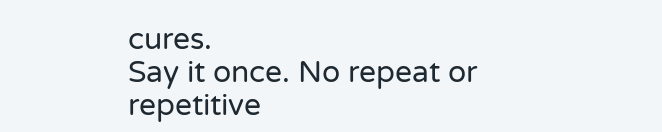cures.
Say it once. No repeat or repetitive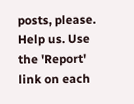posts, please.
Help us. Use the 'Report' link on each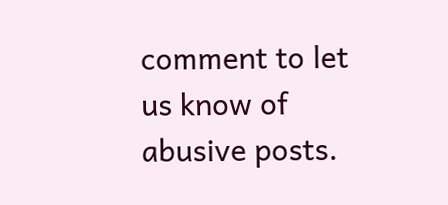comment to let us know of abusive posts.